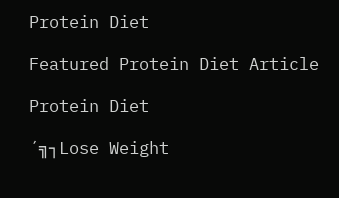Protein Diet

Featured Protein Diet Article

Protein Diet

´╗┐Lose Weight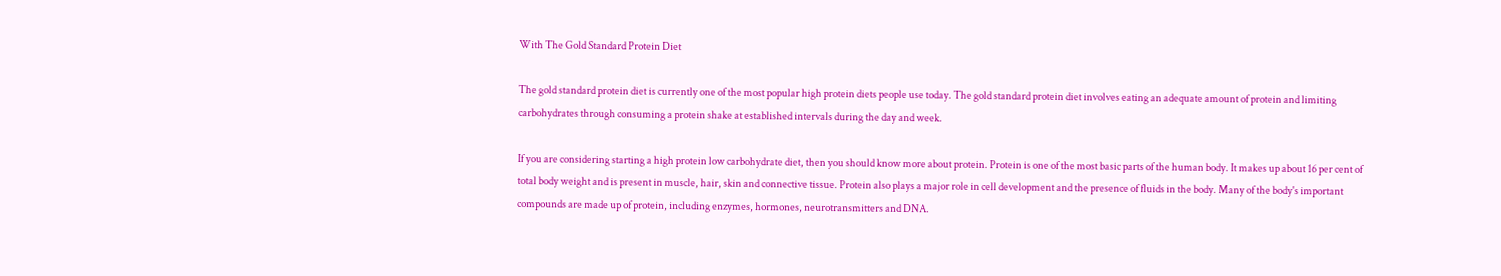With The Gold Standard Protein Diet

The gold standard protein diet is currently one of the most popular high protein diets people use today. The gold standard protein diet involves eating an adequate amount of protein and limiting carbohydrates through consuming a protein shake at established intervals during the day and week.

If you are considering starting a high protein low carbohydrate diet, then you should know more about protein. Protein is one of the most basic parts of the human body. It makes up about 16 per cent of total body weight and is present in muscle, hair, skin and connective tissue. Protein also plays a major role in cell development and the presence of fluids in the body. Many of the body's important compounds are made up of protein, including enzymes, hormones, neurotransmitters and DNA.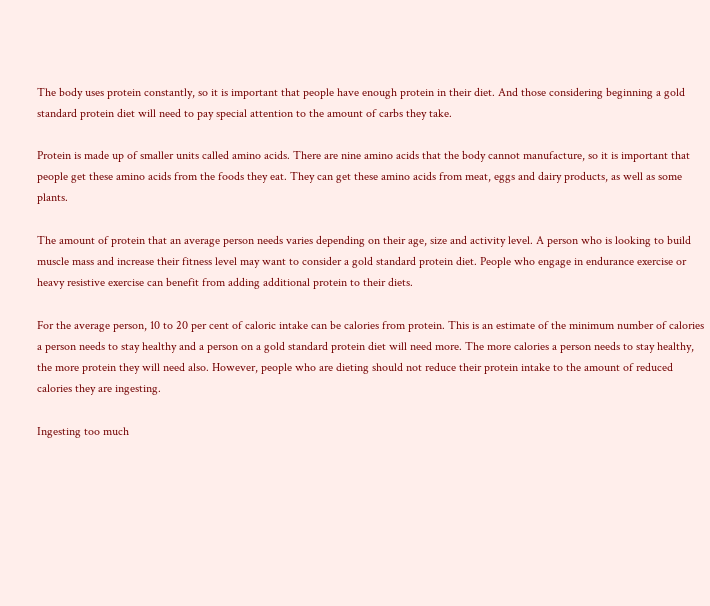The body uses protein constantly, so it is important that people have enough protein in their diet. And those considering beginning a gold standard protein diet will need to pay special attention to the amount of carbs they take.

Protein is made up of smaller units called amino acids. There are nine amino acids that the body cannot manufacture, so it is important that people get these amino acids from the foods they eat. They can get these amino acids from meat, eggs and dairy products, as well as some plants.

The amount of protein that an average person needs varies depending on their age, size and activity level. A person who is looking to build muscle mass and increase their fitness level may want to consider a gold standard protein diet. People who engage in endurance exercise or heavy resistive exercise can benefit from adding additional protein to their diets.

For the average person, 10 to 20 per cent of caloric intake can be calories from protein. This is an estimate of the minimum number of calories a person needs to stay healthy and a person on a gold standard protein diet will need more. The more calories a person needs to stay healthy, the more protein they will need also. However, people who are dieting should not reduce their protein intake to the amount of reduced calories they are ingesting.

Ingesting too much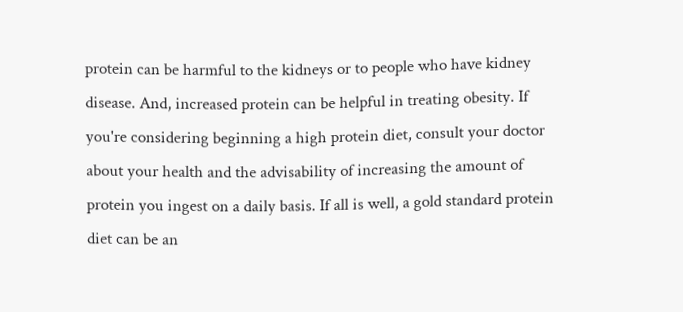protein can be harmful to the kidneys or to people who have kidney disease. And, increased protein can be helpful in treating obesity. If you're considering beginning a high protein diet, consult your doctor about your health and the advisability of increasing the amount of protein you ingest on a daily basis. If all is well, a gold standard protein diet can be an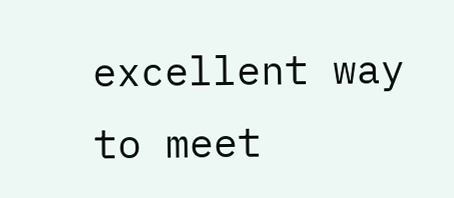excellent way to meet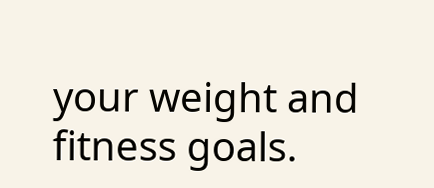your weight and fitness goals.